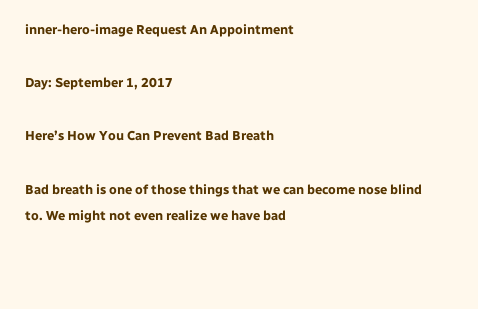inner-hero-image Request An Appointment

Day: September 1, 2017

Here’s How You Can Prevent Bad Breath

Bad breath is one of those things that we can become nose blind to. We might not even realize we have bad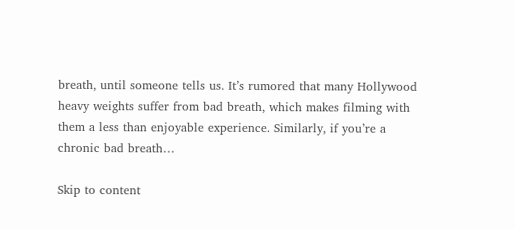breath, until someone tells us. It’s rumored that many Hollywood heavy weights suffer from bad breath, which makes filming with them a less than enjoyable experience. Similarly, if you’re a chronic bad breath…

Skip to content